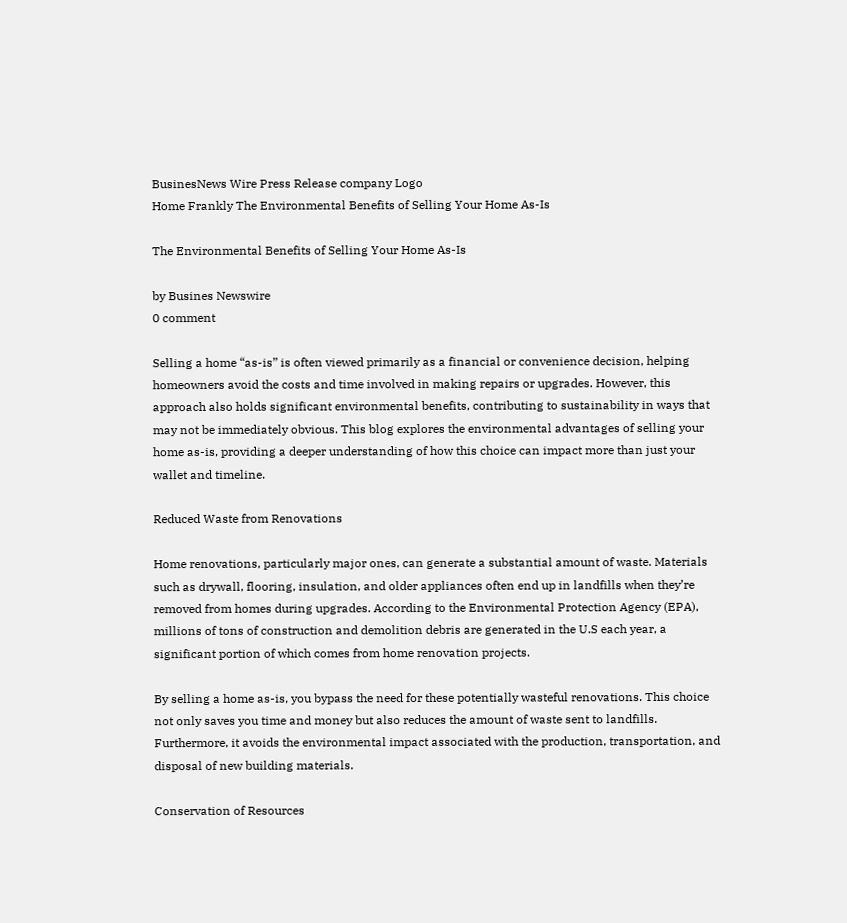BusinesNews Wire Press Release company Logo
Home Frankly The Environmental Benefits of Selling Your Home As-Is

The Environmental Benefits of Selling Your Home As-Is

by Busines Newswire
0 comment

Selling a home “as-is” is often viewed primarily as a financial or convenience decision, helping homeowners avoid the costs and time involved in making repairs or upgrades. However, this approach also holds significant environmental benefits, contributing to sustainability in ways that may not be immediately obvious. This blog explores the environmental advantages of selling your home as-is, providing a deeper understanding of how this choice can impact more than just your wallet and timeline.

Reduced Waste from Renovations

Home renovations, particularly major ones, can generate a substantial amount of waste. Materials such as drywall, flooring, insulation, and older appliances often end up in landfills when they’re removed from homes during upgrades. According to the Environmental Protection Agency (EPA), millions of tons of construction and demolition debris are generated in the U.S each year, a significant portion of which comes from home renovation projects.

By selling a home as-is, you bypass the need for these potentially wasteful renovations. This choice not only saves you time and money but also reduces the amount of waste sent to landfills. Furthermore, it avoids the environmental impact associated with the production, transportation, and disposal of new building materials.

Conservation of Resources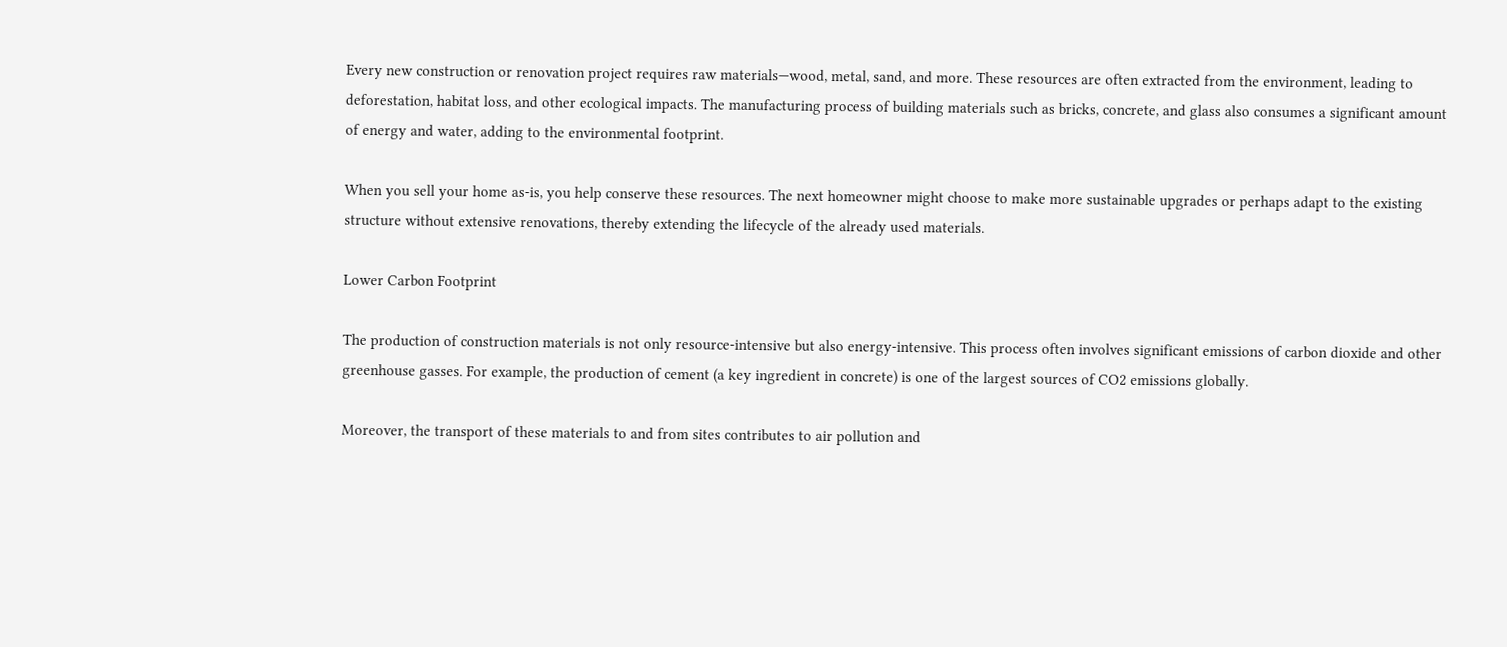Every new construction or renovation project requires raw materials—wood, metal, sand, and more. These resources are often extracted from the environment, leading to deforestation, habitat loss, and other ecological impacts. The manufacturing process of building materials such as bricks, concrete, and glass also consumes a significant amount of energy and water, adding to the environmental footprint.

When you sell your home as-is, you help conserve these resources. The next homeowner might choose to make more sustainable upgrades or perhaps adapt to the existing structure without extensive renovations, thereby extending the lifecycle of the already used materials.

Lower Carbon Footprint

The production of construction materials is not only resource-intensive but also energy-intensive. This process often involves significant emissions of carbon dioxide and other greenhouse gasses. For example, the production of cement (a key ingredient in concrete) is one of the largest sources of CO2 emissions globally.

Moreover, the transport of these materials to and from sites contributes to air pollution and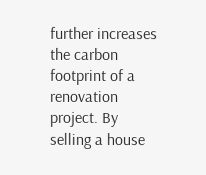further increases the carbon footprint of a renovation project. By selling a house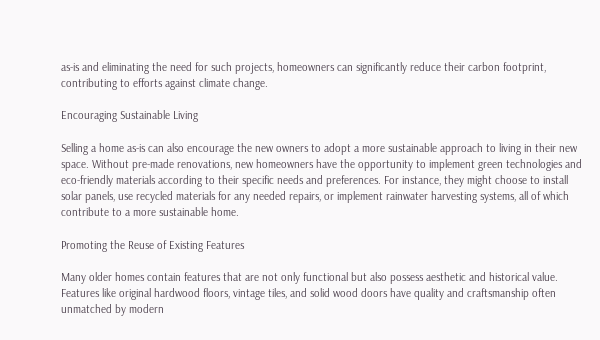as-is and eliminating the need for such projects, homeowners can significantly reduce their carbon footprint, contributing to efforts against climate change.

Encouraging Sustainable Living

Selling a home as-is can also encourage the new owners to adopt a more sustainable approach to living in their new space. Without pre-made renovations, new homeowners have the opportunity to implement green technologies and eco-friendly materials according to their specific needs and preferences. For instance, they might choose to install solar panels, use recycled materials for any needed repairs, or implement rainwater harvesting systems, all of which contribute to a more sustainable home.

Promoting the Reuse of Existing Features

Many older homes contain features that are not only functional but also possess aesthetic and historical value. Features like original hardwood floors, vintage tiles, and solid wood doors have quality and craftsmanship often unmatched by modern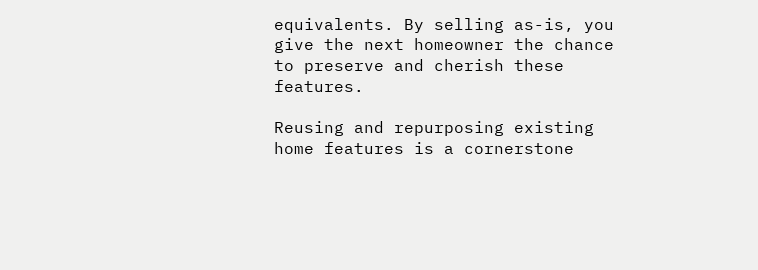equivalents. By selling as-is, you give the next homeowner the chance to preserve and cherish these features.

Reusing and repurposing existing home features is a cornerstone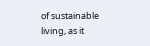of sustainable living, as it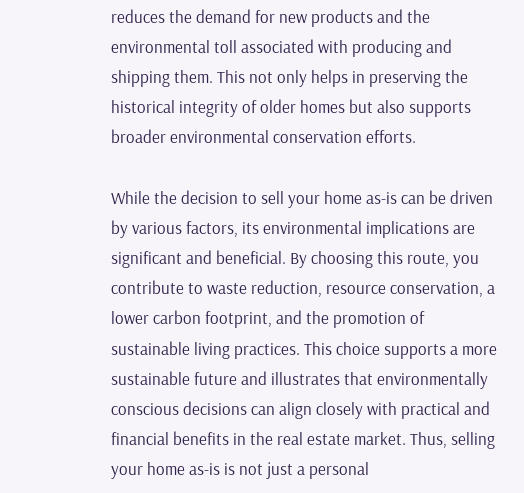reduces the demand for new products and the environmental toll associated with producing and shipping them. This not only helps in preserving the historical integrity of older homes but also supports broader environmental conservation efforts.

While the decision to sell your home as-is can be driven by various factors, its environmental implications are significant and beneficial. By choosing this route, you contribute to waste reduction, resource conservation, a lower carbon footprint, and the promotion of sustainable living practices. This choice supports a more sustainable future and illustrates that environmentally conscious decisions can align closely with practical and financial benefits in the real estate market. Thus, selling your home as-is is not just a personal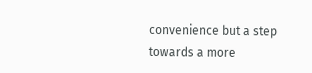convenience but a step towards a more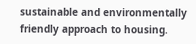sustainable and environmentally friendly approach to housing.